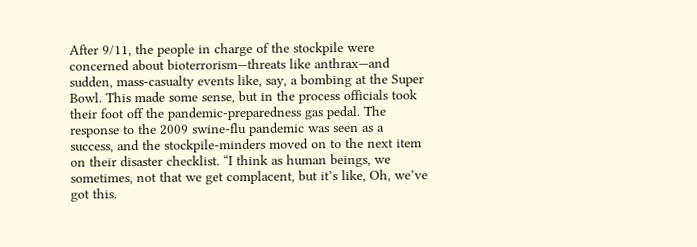After 9/11, the people in charge of the stockpile were concerned about bioterrorism—threats like anthrax—and sudden, mass-casualty events like, say, a bombing at the Super Bowl. This made some sense, but in the process officials took their foot off the pandemic-preparedness gas pedal. The response to the 2009 swine-flu pandemic was seen as a success, and the stockpile-minders moved on to the next item on their disaster checklist. “I think as human beings, we sometimes, not that we get complacent, but it’s like, Oh, we’ve got this.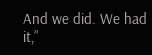And we did. We had it,”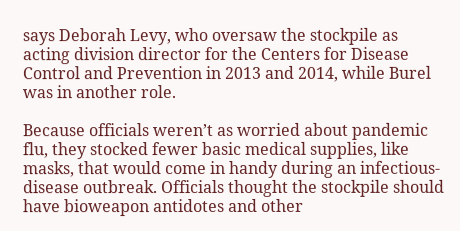says Deborah Levy, who oversaw the stockpile as acting division director for the Centers for Disease Control and Prevention in 2013 and 2014, while Burel was in another role.

Because officials weren’t as worried about pandemic flu, they stocked fewer basic medical supplies, like masks, that would come in handy during an infectious-disease outbreak. Officials thought the stockpile should have bioweapon antidotes and other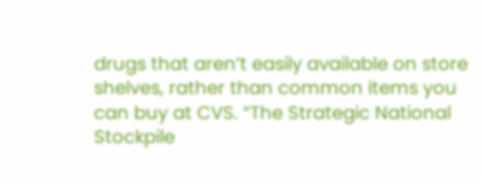drugs that aren’t easily available on store shelves, rather than common items you can buy at CVS. “The Strategic National Stockpile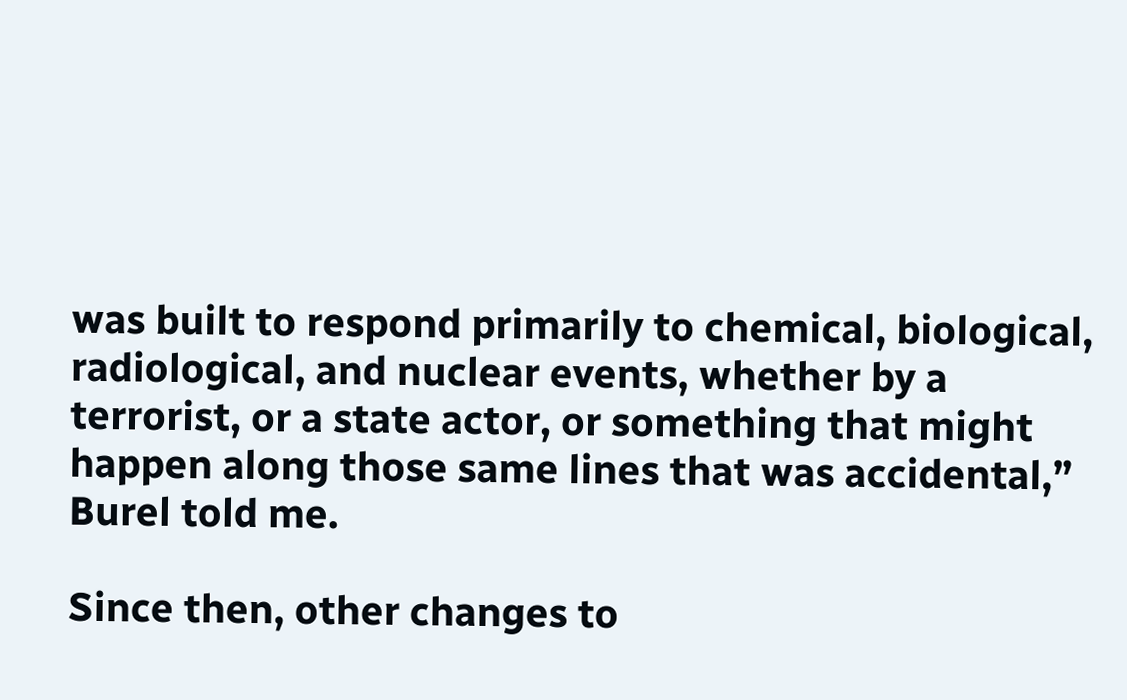was built to respond primarily to chemical, biological, radiological, and nuclear events, whether by a terrorist, or a state actor, or something that might happen along those same lines that was accidental,” Burel told me.

Since then, other changes to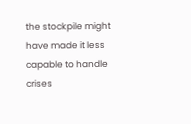the stockpile might have made it less capable to handle crises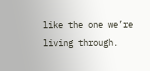like the one we’re living through.